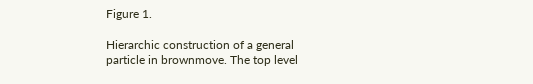Figure 1.

Hierarchic construction of a general particle in brownmove. The top level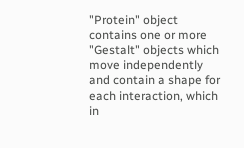"Protein" object contains one or more "Gestalt" objects which move independently and contain a shape for each interaction, which in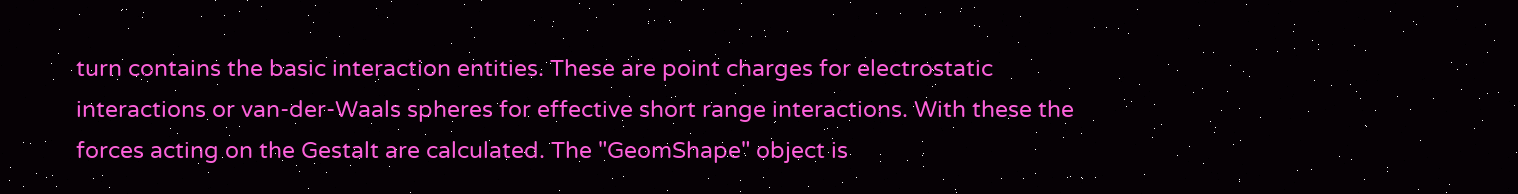turn contains the basic interaction entities. These are point charges for electrostatic interactions or van-der-Waals spheres for effective short range interactions. With these the forces acting on the Gestalt are calculated. The "GeomShape" object is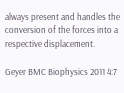always present and handles the conversion of the forces into a respective displacement.

Geyer BMC Biophysics 2011 4:7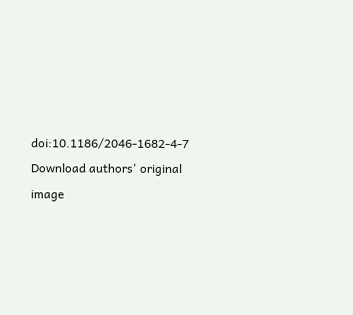doi:10.1186/2046-1682-4-7
Download authors' original image